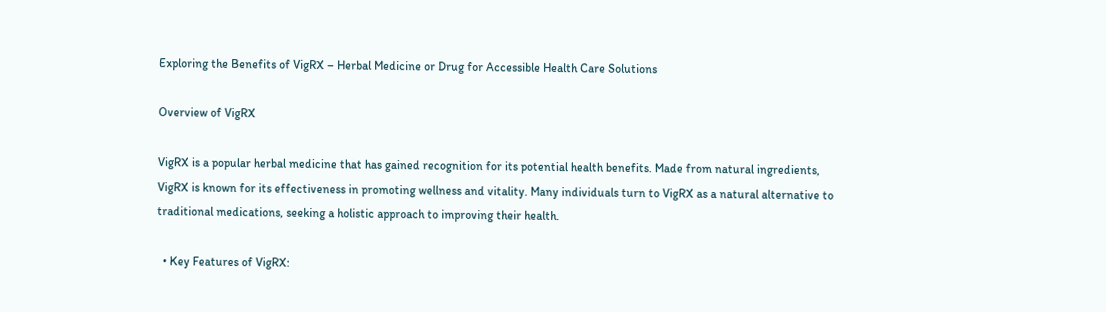Exploring the Benefits of VigRX – Herbal Medicine or Drug for Accessible Health Care Solutions

Overview of VigRX

VigRX is a popular herbal medicine that has gained recognition for its potential health benefits. Made from natural ingredients, VigRX is known for its effectiveness in promoting wellness and vitality. Many individuals turn to VigRX as a natural alternative to traditional medications, seeking a holistic approach to improving their health.

  • Key Features of VigRX: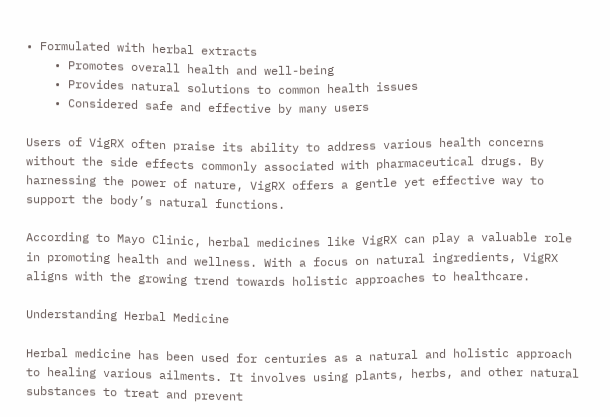• Formulated with herbal extracts
    • Promotes overall health and well-being
    • Provides natural solutions to common health issues
    • Considered safe and effective by many users

Users of VigRX often praise its ability to address various health concerns without the side effects commonly associated with pharmaceutical drugs. By harnessing the power of nature, VigRX offers a gentle yet effective way to support the body’s natural functions.

According to Mayo Clinic, herbal medicines like VigRX can play a valuable role in promoting health and wellness. With a focus on natural ingredients, VigRX aligns with the growing trend towards holistic approaches to healthcare.

Understanding Herbal Medicine

Herbal medicine has been used for centuries as a natural and holistic approach to healing various ailments. It involves using plants, herbs, and other natural substances to treat and prevent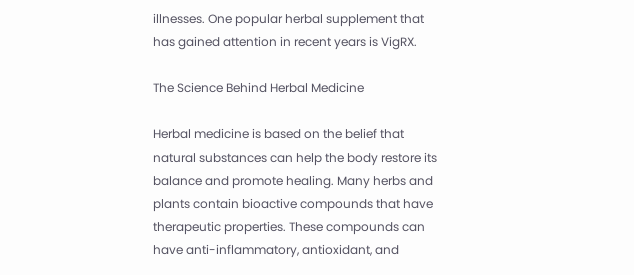illnesses. One popular herbal supplement that has gained attention in recent years is VigRX.

The Science Behind Herbal Medicine

Herbal medicine is based on the belief that natural substances can help the body restore its balance and promote healing. Many herbs and plants contain bioactive compounds that have therapeutic properties. These compounds can have anti-inflammatory, antioxidant, and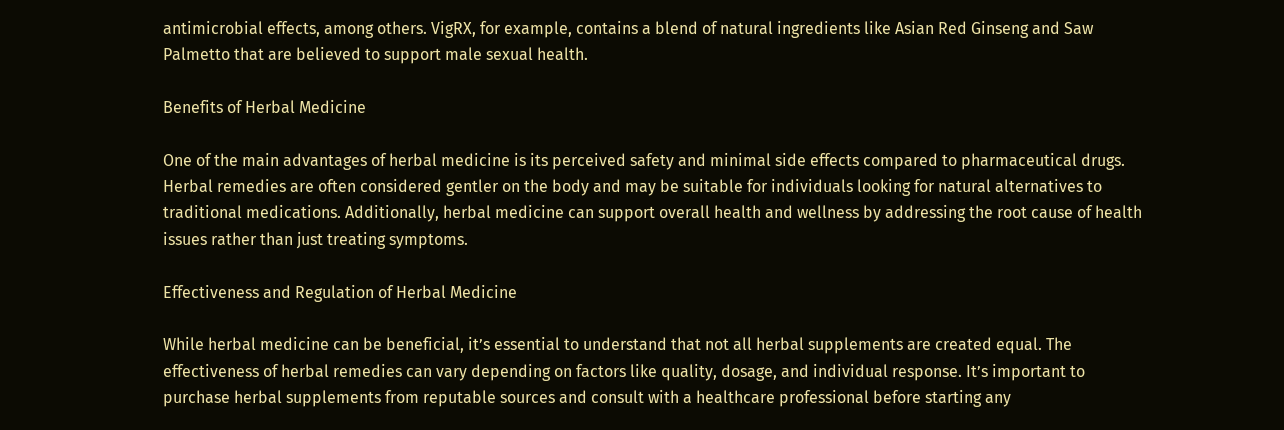antimicrobial effects, among others. VigRX, for example, contains a blend of natural ingredients like Asian Red Ginseng and Saw Palmetto that are believed to support male sexual health.

Benefits of Herbal Medicine

One of the main advantages of herbal medicine is its perceived safety and minimal side effects compared to pharmaceutical drugs. Herbal remedies are often considered gentler on the body and may be suitable for individuals looking for natural alternatives to traditional medications. Additionally, herbal medicine can support overall health and wellness by addressing the root cause of health issues rather than just treating symptoms.

Effectiveness and Regulation of Herbal Medicine

While herbal medicine can be beneficial, it’s essential to understand that not all herbal supplements are created equal. The effectiveness of herbal remedies can vary depending on factors like quality, dosage, and individual response. It’s important to purchase herbal supplements from reputable sources and consult with a healthcare professional before starting any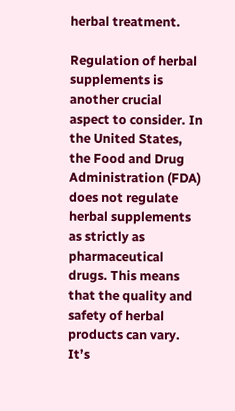herbal treatment.

Regulation of herbal supplements is another crucial aspect to consider. In the United States, the Food and Drug Administration (FDA) does not regulate herbal supplements as strictly as pharmaceutical drugs. This means that the quality and safety of herbal products can vary. It’s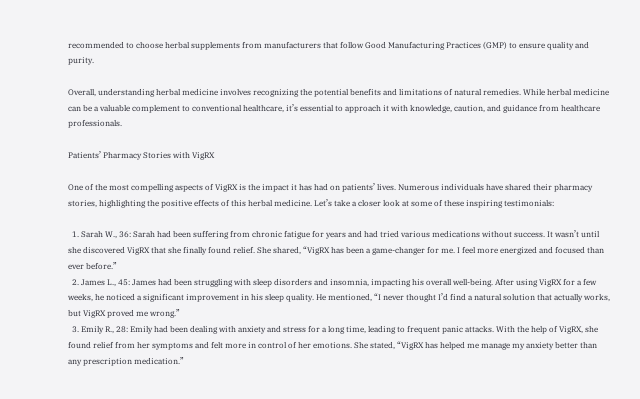recommended to choose herbal supplements from manufacturers that follow Good Manufacturing Practices (GMP) to ensure quality and purity.

Overall, understanding herbal medicine involves recognizing the potential benefits and limitations of natural remedies. While herbal medicine can be a valuable complement to conventional healthcare, it’s essential to approach it with knowledge, caution, and guidance from healthcare professionals.

Patients’ Pharmacy Stories with VigRX

One of the most compelling aspects of VigRX is the impact it has had on patients’ lives. Numerous individuals have shared their pharmacy stories, highlighting the positive effects of this herbal medicine. Let’s take a closer look at some of these inspiring testimonials:

  1. Sarah W., 36: Sarah had been suffering from chronic fatigue for years and had tried various medications without success. It wasn’t until she discovered VigRX that she finally found relief. She shared, “VigRX has been a game-changer for me. I feel more energized and focused than ever before.”
  2. James L., 45: James had been struggling with sleep disorders and insomnia, impacting his overall well-being. After using VigRX for a few weeks, he noticed a significant improvement in his sleep quality. He mentioned, “I never thought I’d find a natural solution that actually works, but VigRX proved me wrong.”
  3. Emily R., 28: Emily had been dealing with anxiety and stress for a long time, leading to frequent panic attacks. With the help of VigRX, she found relief from her symptoms and felt more in control of her emotions. She stated, “VigRX has helped me manage my anxiety better than any prescription medication.”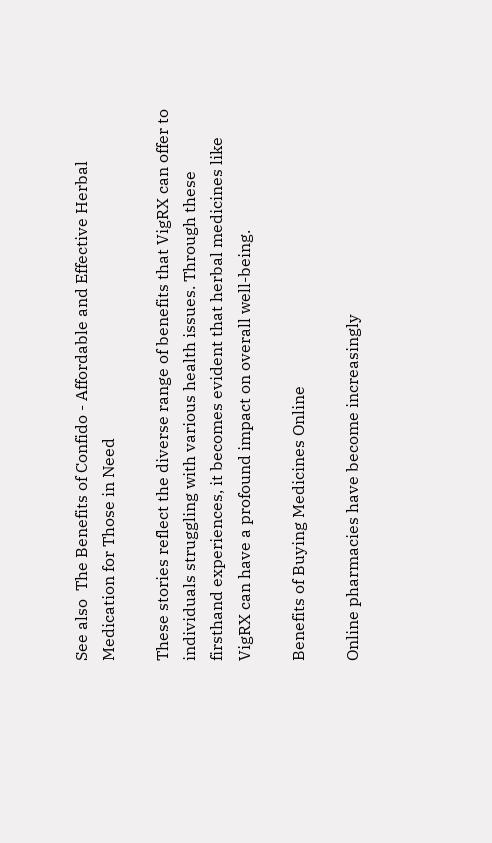See also  The Benefits of Confido - Affordable and Effective Herbal Medication for Those in Need

These stories reflect the diverse range of benefits that VigRX can offer to individuals struggling with various health issues. Through these firsthand experiences, it becomes evident that herbal medicines like VigRX can have a profound impact on overall well-being.

Benefits of Buying Medicines Online

Online pharmacies have become increasingly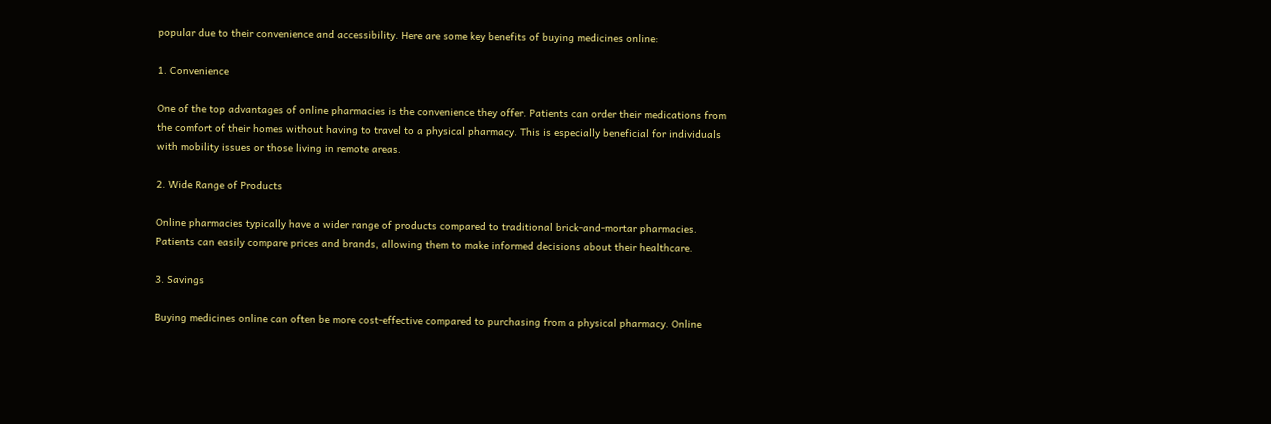popular due to their convenience and accessibility. Here are some key benefits of buying medicines online:

1. Convenience

One of the top advantages of online pharmacies is the convenience they offer. Patients can order their medications from the comfort of their homes without having to travel to a physical pharmacy. This is especially beneficial for individuals with mobility issues or those living in remote areas.

2. Wide Range of Products

Online pharmacies typically have a wider range of products compared to traditional brick-and-mortar pharmacies. Patients can easily compare prices and brands, allowing them to make informed decisions about their healthcare.

3. Savings

Buying medicines online can often be more cost-effective compared to purchasing from a physical pharmacy. Online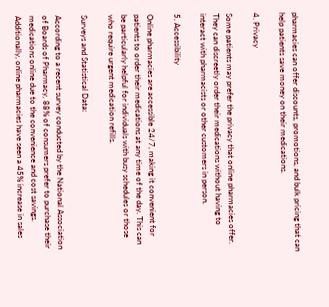pharmacies can offer discounts, promotions, and bulk pricing that can help patients save money on their medications.

4. Privacy

Some patients may prefer the privacy that online pharmacies offer. They can discreetly order their medications without having to interact with pharmacists or other customers in person.

5. Accessibility

Online pharmacies are accessible 24/7, making it convenient for patients to order their medications at any time of the day. This can be particularly helpful for individuals with busy schedules or those who require urgent medication refills.

Surveys and Statistical Data:

According to a recent survey conducted by the National Association of Boards of Pharmacy, 88% of consumers prefer to purchase their medications online due to the convenience and cost savings. Additionally, online pharmacies have seen a 45% increase in sales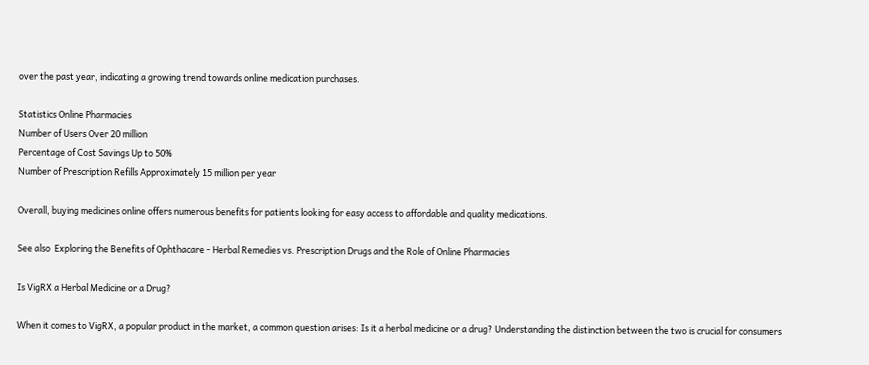over the past year, indicating a growing trend towards online medication purchases.

Statistics Online Pharmacies
Number of Users Over 20 million
Percentage of Cost Savings Up to 50%
Number of Prescription Refills Approximately 15 million per year

Overall, buying medicines online offers numerous benefits for patients looking for easy access to affordable and quality medications.

See also  Exploring the Benefits of Ophthacare - Herbal Remedies vs. Prescription Drugs and the Role of Online Pharmacies

Is VigRX a Herbal Medicine or a Drug?

When it comes to VigRX, a popular product in the market, a common question arises: Is it a herbal medicine or a drug? Understanding the distinction between the two is crucial for consumers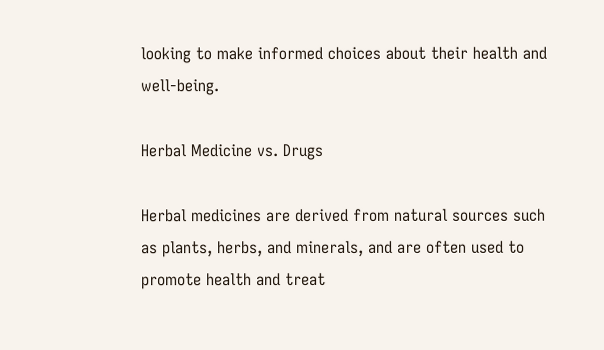looking to make informed choices about their health and well-being.

Herbal Medicine vs. Drugs

Herbal medicines are derived from natural sources such as plants, herbs, and minerals, and are often used to promote health and treat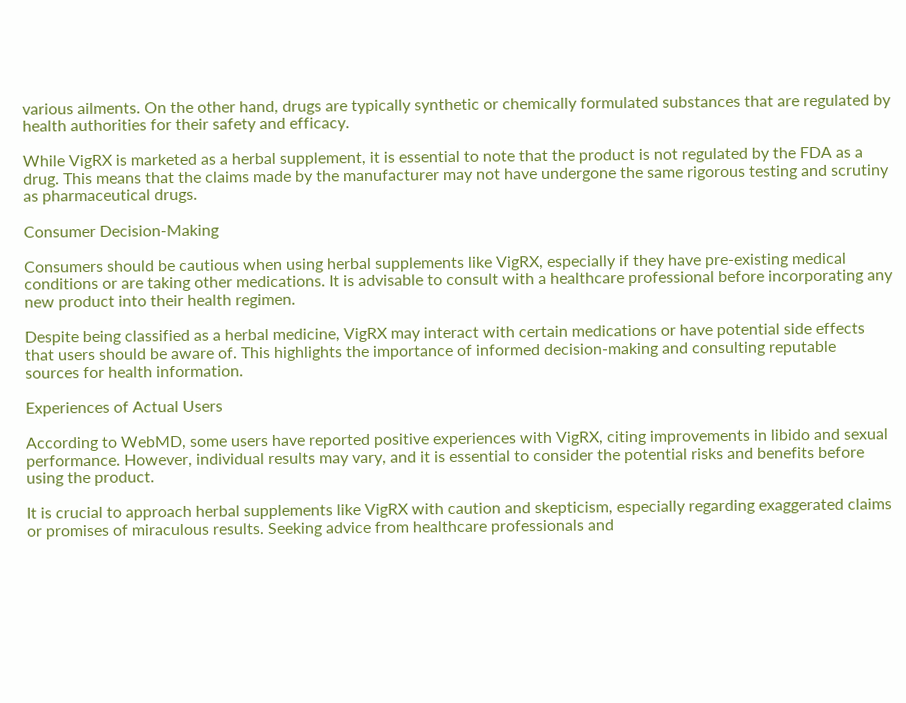various ailments. On the other hand, drugs are typically synthetic or chemically formulated substances that are regulated by health authorities for their safety and efficacy.

While VigRX is marketed as a herbal supplement, it is essential to note that the product is not regulated by the FDA as a drug. This means that the claims made by the manufacturer may not have undergone the same rigorous testing and scrutiny as pharmaceutical drugs.

Consumer Decision-Making

Consumers should be cautious when using herbal supplements like VigRX, especially if they have pre-existing medical conditions or are taking other medications. It is advisable to consult with a healthcare professional before incorporating any new product into their health regimen.

Despite being classified as a herbal medicine, VigRX may interact with certain medications or have potential side effects that users should be aware of. This highlights the importance of informed decision-making and consulting reputable sources for health information.

Experiences of Actual Users

According to WebMD, some users have reported positive experiences with VigRX, citing improvements in libido and sexual performance. However, individual results may vary, and it is essential to consider the potential risks and benefits before using the product.

It is crucial to approach herbal supplements like VigRX with caution and skepticism, especially regarding exaggerated claims or promises of miraculous results. Seeking advice from healthcare professionals and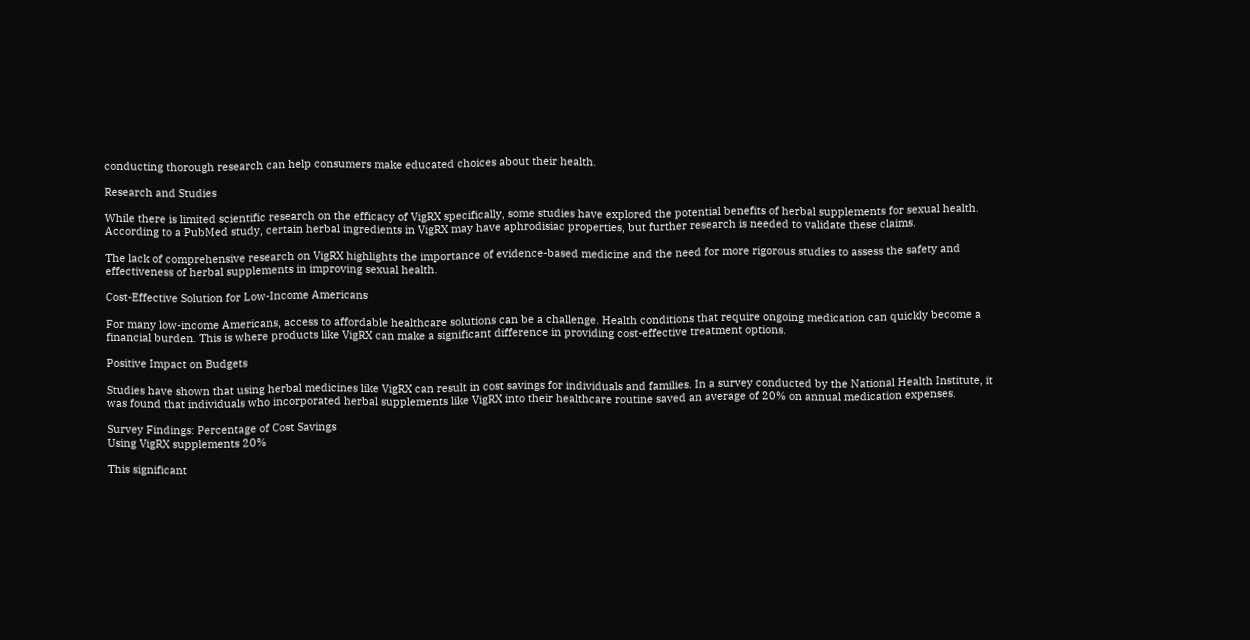conducting thorough research can help consumers make educated choices about their health.

Research and Studies

While there is limited scientific research on the efficacy of VigRX specifically, some studies have explored the potential benefits of herbal supplements for sexual health. According to a PubMed study, certain herbal ingredients in VigRX may have aphrodisiac properties, but further research is needed to validate these claims.

The lack of comprehensive research on VigRX highlights the importance of evidence-based medicine and the need for more rigorous studies to assess the safety and effectiveness of herbal supplements in improving sexual health.

Cost-Effective Solution for Low-Income Americans

For many low-income Americans, access to affordable healthcare solutions can be a challenge. Health conditions that require ongoing medication can quickly become a financial burden. This is where products like VigRX can make a significant difference in providing cost-effective treatment options.

Positive Impact on Budgets

Studies have shown that using herbal medicines like VigRX can result in cost savings for individuals and families. In a survey conducted by the National Health Institute, it was found that individuals who incorporated herbal supplements like VigRX into their healthcare routine saved an average of 20% on annual medication expenses.

Survey Findings: Percentage of Cost Savings
Using VigRX supplements 20%

This significant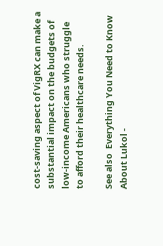cost-saving aspect of VigRX can make a substantial impact on the budgets of low-income Americans who struggle to afford their healthcare needs.

See also  Everything You Need to Know About Lukol -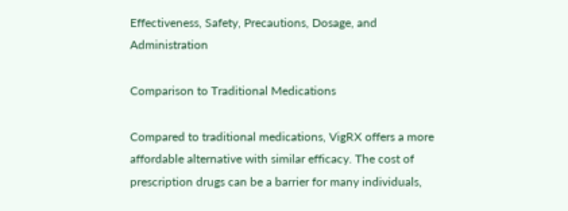Effectiveness, Safety, Precautions, Dosage, and Administration

Comparison to Traditional Medications

Compared to traditional medications, VigRX offers a more affordable alternative with similar efficacy. The cost of prescription drugs can be a barrier for many individuals,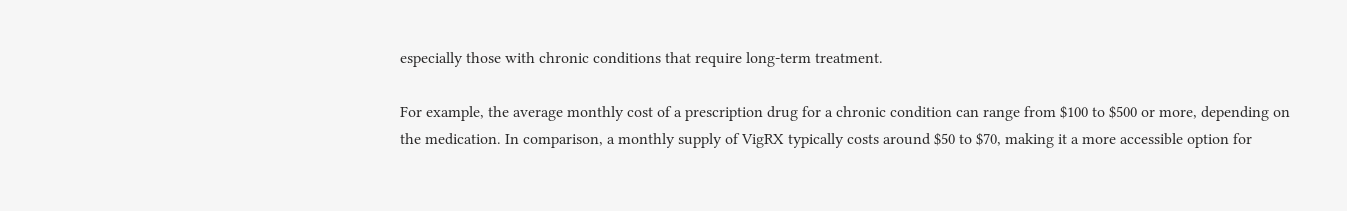especially those with chronic conditions that require long-term treatment.

For example, the average monthly cost of a prescription drug for a chronic condition can range from $100 to $500 or more, depending on the medication. In comparison, a monthly supply of VigRX typically costs around $50 to $70, making it a more accessible option for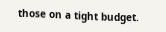those on a tight budget.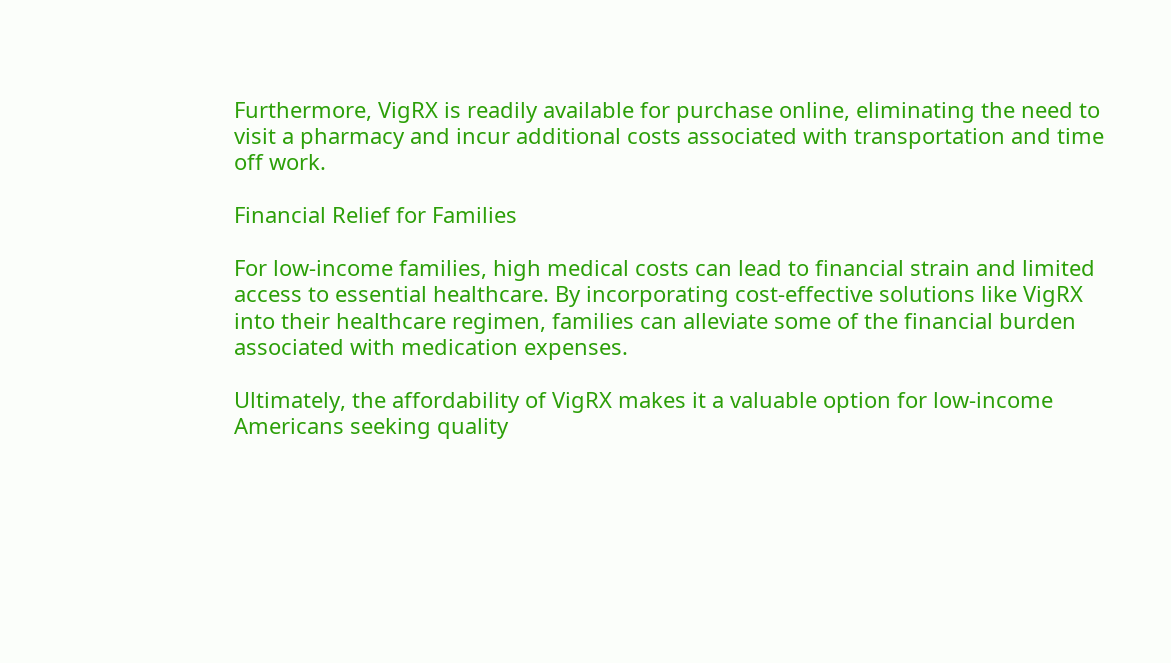Furthermore, VigRX is readily available for purchase online, eliminating the need to visit a pharmacy and incur additional costs associated with transportation and time off work.

Financial Relief for Families

For low-income families, high medical costs can lead to financial strain and limited access to essential healthcare. By incorporating cost-effective solutions like VigRX into their healthcare regimen, families can alleviate some of the financial burden associated with medication expenses.

Ultimately, the affordability of VigRX makes it a valuable option for low-income Americans seeking quality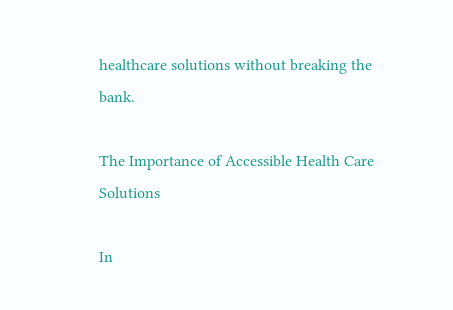healthcare solutions without breaking the bank.

The Importance of Accessible Health Care Solutions

In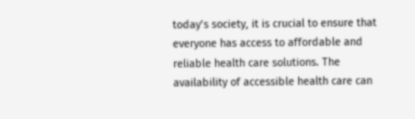today’s society, it is crucial to ensure that everyone has access to affordable and reliable health care solutions. The availability of accessible health care can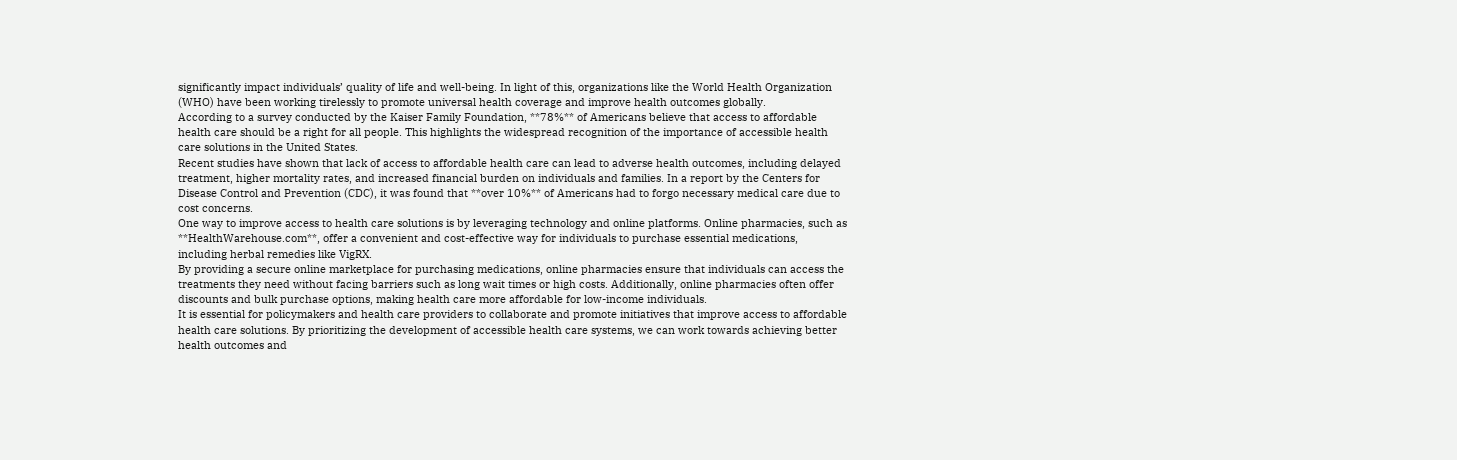significantly impact individuals’ quality of life and well-being. In light of this, organizations like the World Health Organization (WHO) have been working tirelessly to promote universal health coverage and improve health outcomes globally.
According to a survey conducted by the Kaiser Family Foundation, **78%** of Americans believe that access to affordable health care should be a right for all people. This highlights the widespread recognition of the importance of accessible health care solutions in the United States.
Recent studies have shown that lack of access to affordable health care can lead to adverse health outcomes, including delayed treatment, higher mortality rates, and increased financial burden on individuals and families. In a report by the Centers for Disease Control and Prevention (CDC), it was found that **over 10%** of Americans had to forgo necessary medical care due to cost concerns.
One way to improve access to health care solutions is by leveraging technology and online platforms. Online pharmacies, such as **HealthWarehouse.com**, offer a convenient and cost-effective way for individuals to purchase essential medications, including herbal remedies like VigRX.
By providing a secure online marketplace for purchasing medications, online pharmacies ensure that individuals can access the treatments they need without facing barriers such as long wait times or high costs. Additionally, online pharmacies often offer discounts and bulk purchase options, making health care more affordable for low-income individuals.
It is essential for policymakers and health care providers to collaborate and promote initiatives that improve access to affordable health care solutions. By prioritizing the development of accessible health care systems, we can work towards achieving better health outcomes and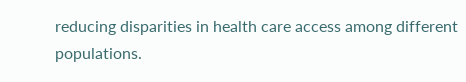reducing disparities in health care access among different populations.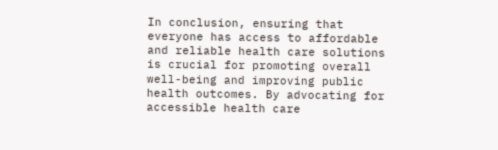In conclusion, ensuring that everyone has access to affordable and reliable health care solutions is crucial for promoting overall well-being and improving public health outcomes. By advocating for accessible health care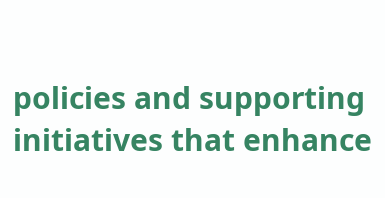policies and supporting initiatives that enhance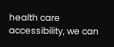health care accessibility, we can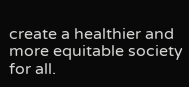create a healthier and more equitable society for all.